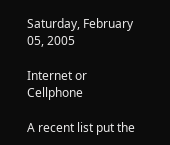Saturday, February 05, 2005

Internet or Cellphone

A recent list put the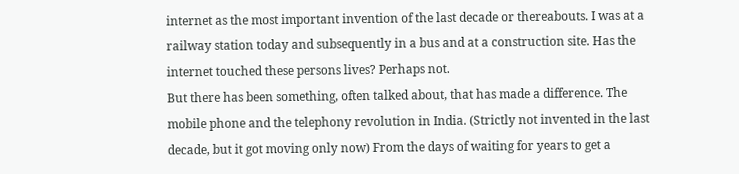internet as the most important invention of the last decade or thereabouts. I was at a railway station today and subsequently in a bus and at a construction site. Has the internet touched these persons lives? Perhaps not.
But there has been something, often talked about, that has made a difference. The mobile phone and the telephony revolution in India. (Strictly not invented in the last decade, but it got moving only now) From the days of waiting for years to get a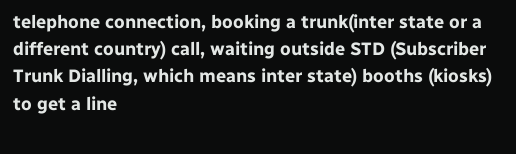telephone connection, booking a trunk(inter state or a different country) call, waiting outside STD (Subscriber Trunk Dialling, which means inter state) booths (kiosks) to get a line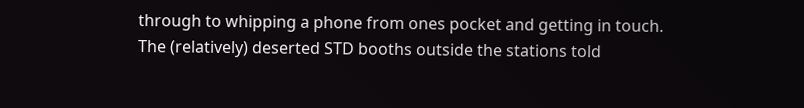through to whipping a phone from ones pocket and getting in touch.
The (relatively) deserted STD booths outside the stations told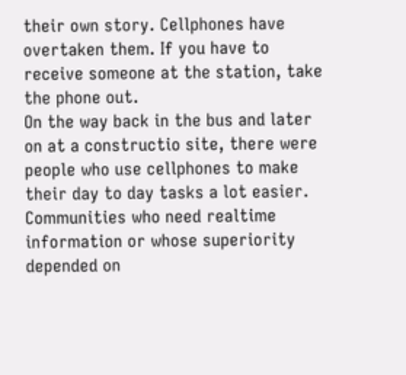their own story. Cellphones have overtaken them. If you have to receive someone at the station, take the phone out.
On the way back in the bus and later on at a constructio site, there were people who use cellphones to make their day to day tasks a lot easier.
Communities who need realtime information or whose superiority depended on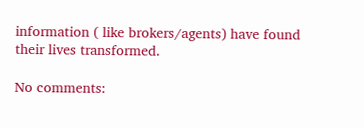information ( like brokers/agents) have found their lives transformed.

No comments: